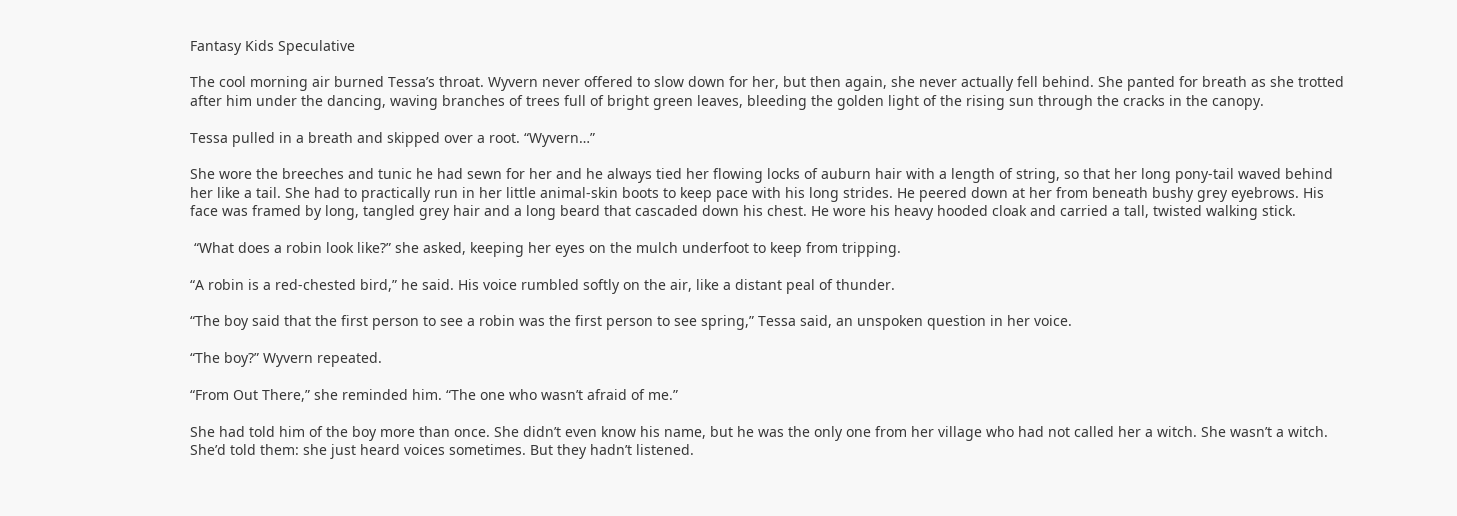Fantasy Kids Speculative

The cool morning air burned Tessa’s throat. Wyvern never offered to slow down for her, but then again, she never actually fell behind. She panted for breath as she trotted after him under the dancing, waving branches of trees full of bright green leaves, bleeding the golden light of the rising sun through the cracks in the canopy.

Tessa pulled in a breath and skipped over a root. “Wyvern…”

She wore the breeches and tunic he had sewn for her and he always tied her flowing locks of auburn hair with a length of string, so that her long pony-tail waved behind her like a tail. She had to practically run in her little animal-skin boots to keep pace with his long strides. He peered down at her from beneath bushy grey eyebrows. His face was framed by long, tangled grey hair and a long beard that cascaded down his chest. He wore his heavy hooded cloak and carried a tall, twisted walking stick.

 “What does a robin look like?” she asked, keeping her eyes on the mulch underfoot to keep from tripping.

“A robin is a red-chested bird,” he said. His voice rumbled softly on the air, like a distant peal of thunder.

“The boy said that the first person to see a robin was the first person to see spring,” Tessa said, an unspoken question in her voice.

“The boy?” Wyvern repeated.

“From Out There,” she reminded him. “The one who wasn’t afraid of me.”

She had told him of the boy more than once. She didn’t even know his name, but he was the only one from her village who had not called her a witch. She wasn’t a witch. She’d told them: she just heard voices sometimes. But they hadn’t listened.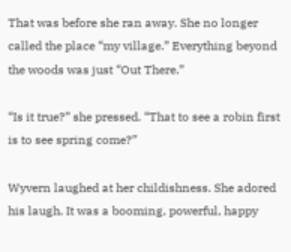That was before she ran away. She no longer called the place “my village.” Everything beyond the woods was just “Out There.”

“Is it true?” she pressed. “That to see a robin first is to see spring come?”

Wyvern laughed at her childishness. She adored his laugh. It was a booming, powerful, happy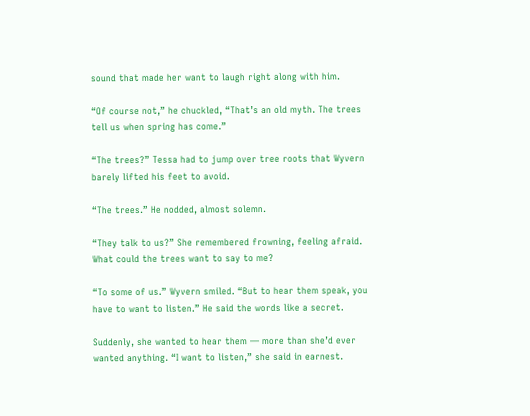sound that made her want to laugh right along with him.

“Of course not,” he chuckled, “That’s an old myth. The trees tell us when spring has come.”

“The trees?” Tessa had to jump over tree roots that Wyvern barely lifted his feet to avoid.

“The trees.” He nodded, almost solemn.

“They talk to us?” She remembered frowning, feeling afraid. What could the trees want to say to me?

“To some of us.” Wyvern smiled. “But to hear them speak, you have to want to listen.” He said the words like a secret.

Suddenly, she wanted to hear them — more than she’d ever wanted anything. “I want to listen,” she said in earnest.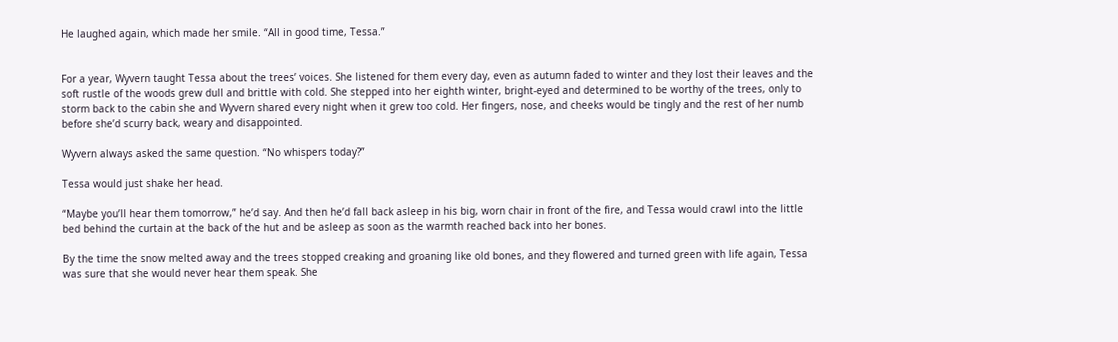He laughed again, which made her smile. “All in good time, Tessa.”


For a year, Wyvern taught Tessa about the trees’ voices. She listened for them every day, even as autumn faded to winter and they lost their leaves and the soft rustle of the woods grew dull and brittle with cold. She stepped into her eighth winter, bright-eyed and determined to be worthy of the trees, only to storm back to the cabin she and Wyvern shared every night when it grew too cold. Her fingers, nose, and cheeks would be tingly and the rest of her numb before she’d scurry back, weary and disappointed.

Wyvern always asked the same question. “No whispers today?”

Tessa would just shake her head.

“Maybe you’ll hear them tomorrow,” he’d say. And then he’d fall back asleep in his big, worn chair in front of the fire, and Tessa would crawl into the little bed behind the curtain at the back of the hut and be asleep as soon as the warmth reached back into her bones.

By the time the snow melted away and the trees stopped creaking and groaning like old bones, and they flowered and turned green with life again, Tessa was sure that she would never hear them speak. She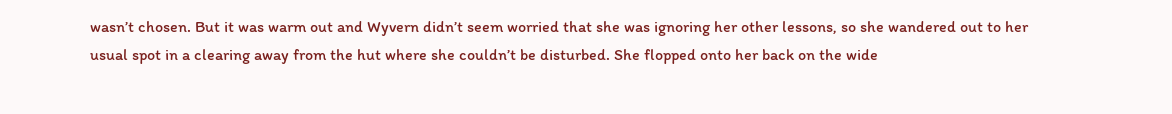wasn’t chosen. But it was warm out and Wyvern didn’t seem worried that she was ignoring her other lessons, so she wandered out to her usual spot in a clearing away from the hut where she couldn’t be disturbed. She flopped onto her back on the wide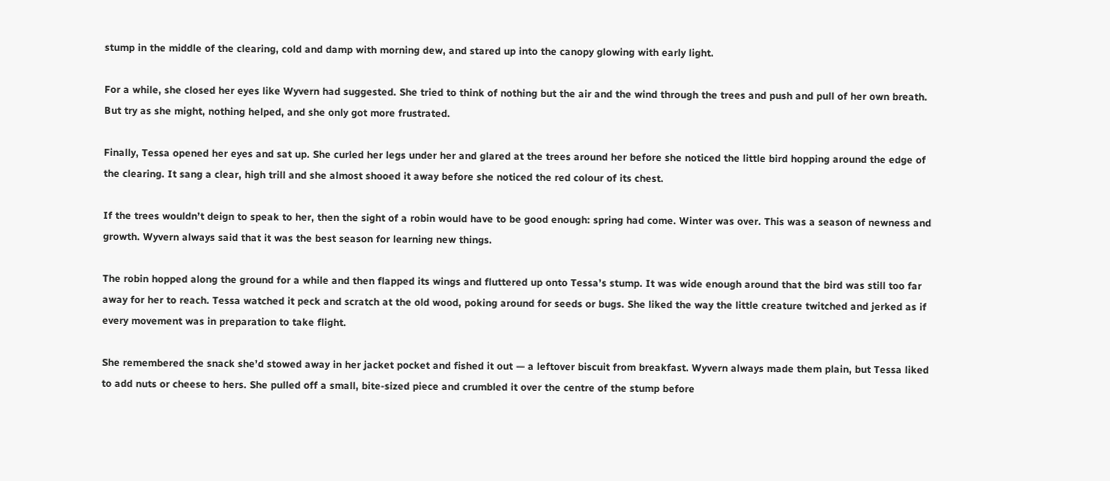stump in the middle of the clearing, cold and damp with morning dew, and stared up into the canopy glowing with early light.

For a while, she closed her eyes like Wyvern had suggested. She tried to think of nothing but the air and the wind through the trees and push and pull of her own breath. But try as she might, nothing helped, and she only got more frustrated.

Finally, Tessa opened her eyes and sat up. She curled her legs under her and glared at the trees around her before she noticed the little bird hopping around the edge of the clearing. It sang a clear, high trill and she almost shooed it away before she noticed the red colour of its chest.

If the trees wouldn’t deign to speak to her, then the sight of a robin would have to be good enough: spring had come. Winter was over. This was a season of newness and growth. Wyvern always said that it was the best season for learning new things.

The robin hopped along the ground for a while and then flapped its wings and fluttered up onto Tessa’s stump. It was wide enough around that the bird was still too far away for her to reach. Tessa watched it peck and scratch at the old wood, poking around for seeds or bugs. She liked the way the little creature twitched and jerked as if every movement was in preparation to take flight.

She remembered the snack she’d stowed away in her jacket pocket and fished it out — a leftover biscuit from breakfast. Wyvern always made them plain, but Tessa liked to add nuts or cheese to hers. She pulled off a small, bite-sized piece and crumbled it over the centre of the stump before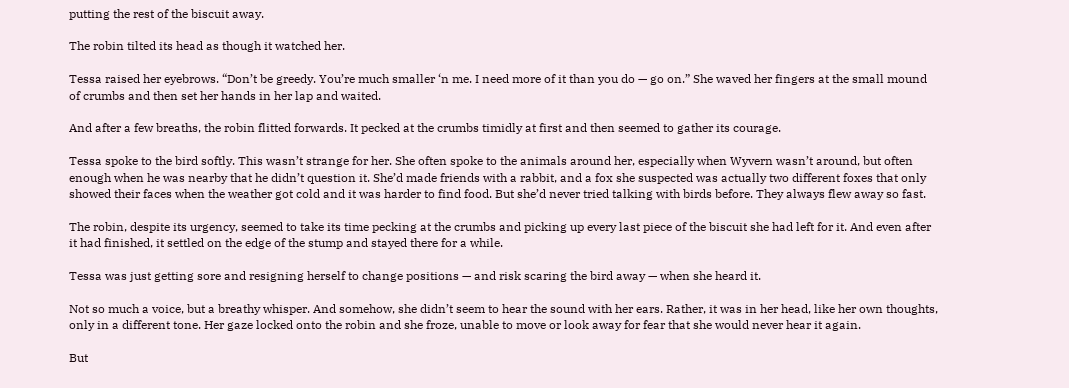putting the rest of the biscuit away.

The robin tilted its head as though it watched her.

Tessa raised her eyebrows. “Don’t be greedy. You’re much smaller ‘n me. I need more of it than you do — go on.” She waved her fingers at the small mound of crumbs and then set her hands in her lap and waited.

And after a few breaths, the robin flitted forwards. It pecked at the crumbs timidly at first and then seemed to gather its courage.

Tessa spoke to the bird softly. This wasn’t strange for her. She often spoke to the animals around her, especially when Wyvern wasn’t around, but often enough when he was nearby that he didn’t question it. She’d made friends with a rabbit, and a fox she suspected was actually two different foxes that only showed their faces when the weather got cold and it was harder to find food. But she’d never tried talking with birds before. They always flew away so fast.

The robin, despite its urgency, seemed to take its time pecking at the crumbs and picking up every last piece of the biscuit she had left for it. And even after it had finished, it settled on the edge of the stump and stayed there for a while.

Tessa was just getting sore and resigning herself to change positions — and risk scaring the bird away — when she heard it.

Not so much a voice, but a breathy whisper. And somehow, she didn’t seem to hear the sound with her ears. Rather, it was in her head, like her own thoughts, only in a different tone. Her gaze locked onto the robin and she froze, unable to move or look away for fear that she would never hear it again.

But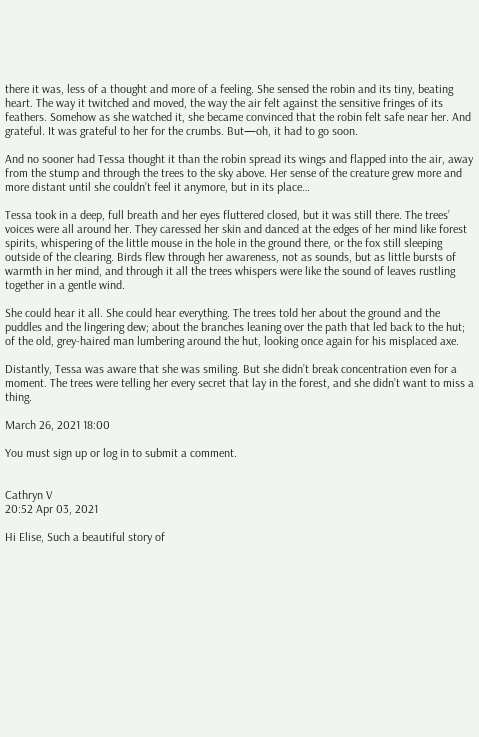there it was, less of a thought and more of a feeling. She sensed the robin and its tiny, beating heart. The way it twitched and moved, the way the air felt against the sensitive fringes of its feathers. Somehow as she watched it, she became convinced that the robin felt safe near her. And grateful. It was grateful to her for the crumbs. But—oh, it had to go soon.

And no sooner had Tessa thought it than the robin spread its wings and flapped into the air, away from the stump and through the trees to the sky above. Her sense of the creature grew more and more distant until she couldn’t feel it anymore, but in its place…

Tessa took in a deep, full breath and her eyes fluttered closed, but it was still there. The trees’ voices were all around her. They caressed her skin and danced at the edges of her mind like forest spirits, whispering of the little mouse in the hole in the ground there, or the fox still sleeping outside of the clearing. Birds flew through her awareness, not as sounds, but as little bursts of warmth in her mind, and through it all the trees whispers were like the sound of leaves rustling together in a gentle wind.

She could hear it all. She could hear everything. The trees told her about the ground and the puddles and the lingering dew; about the branches leaning over the path that led back to the hut; of the old, grey-haired man lumbering around the hut, looking once again for his misplaced axe.

Distantly, Tessa was aware that she was smiling. But she didn’t break concentration even for a moment. The trees were telling her every secret that lay in the forest, and she didn’t want to miss a thing.

March 26, 2021 18:00

You must sign up or log in to submit a comment.


Cathryn V
20:52 Apr 03, 2021

Hi Elise, Such a beautiful story of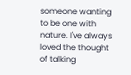someone wanting to be one with nature. I've always loved the thought of talking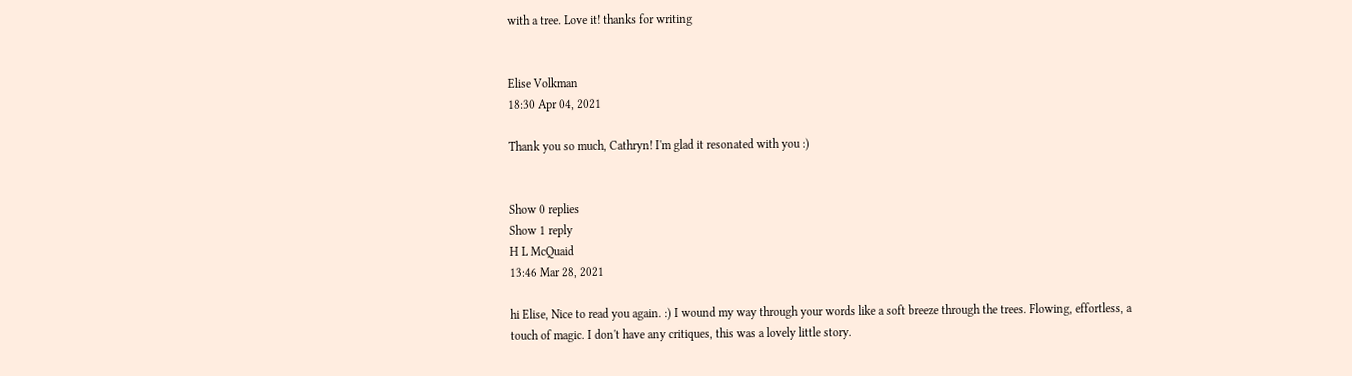with a tree. Love it! thanks for writing


Elise Volkman
18:30 Apr 04, 2021

Thank you so much, Cathryn! I'm glad it resonated with you :)


Show 0 replies
Show 1 reply
H L McQuaid
13:46 Mar 28, 2021

hi Elise, Nice to read you again. :) I wound my way through your words like a soft breeze through the trees. Flowing, effortless, a touch of magic. I don't have any critiques, this was a lovely little story.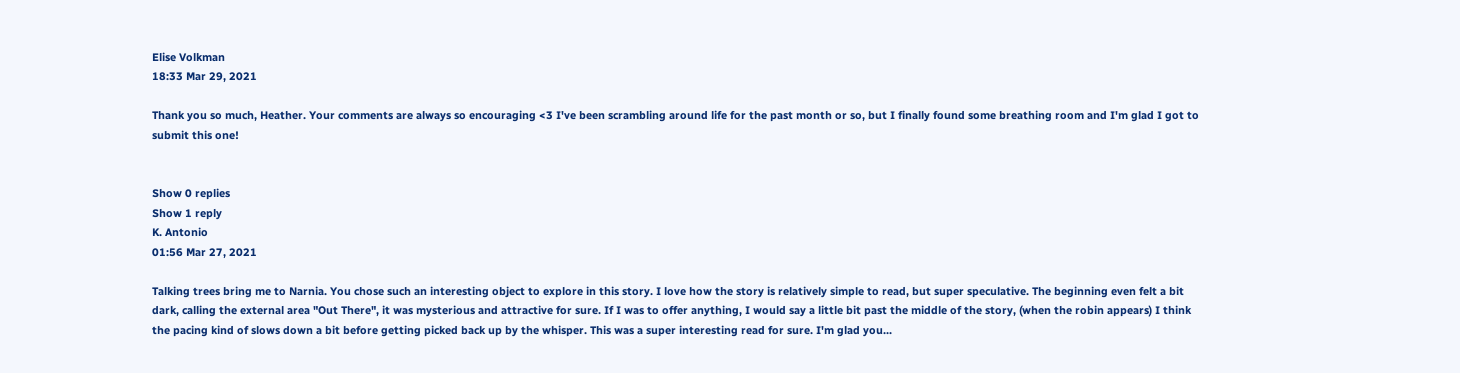Elise Volkman
18:33 Mar 29, 2021

Thank you so much, Heather. Your comments are always so encouraging <3 I've been scrambling around life for the past month or so, but I finally found some breathing room and I'm glad I got to submit this one!


Show 0 replies
Show 1 reply
K. Antonio
01:56 Mar 27, 2021

Talking trees bring me to Narnia. You chose such an interesting object to explore in this story. I love how the story is relatively simple to read, but super speculative. The beginning even felt a bit dark, calling the external area "Out There", it was mysterious and attractive for sure. If I was to offer anything, I would say a little bit past the middle of the story, (when the robin appears) I think the pacing kind of slows down a bit before getting picked back up by the whisper. This was a super interesting read for sure. I'm glad you...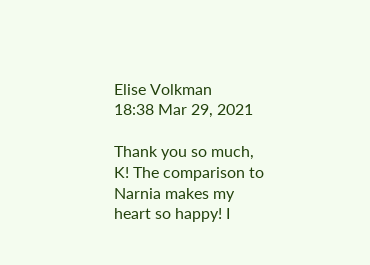Elise Volkman
18:38 Mar 29, 2021

Thank you so much, K! The comparison to Narnia makes my heart so happy! I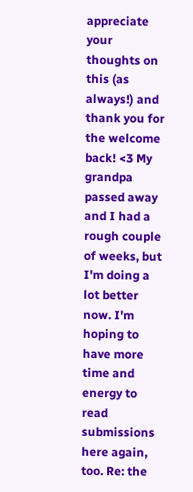appreciate your thoughts on this (as always!) and thank you for the welcome back! <3 My grandpa passed away and I had a rough couple of weeks, but I'm doing a lot better now. I'm hoping to have more time and energy to read submissions here again, too. Re: the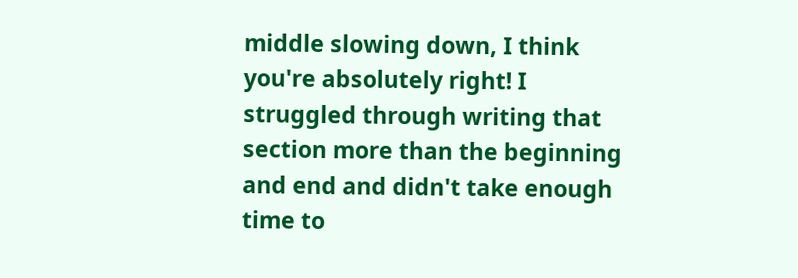middle slowing down, I think you're absolutely right! I struggled through writing that section more than the beginning and end and didn't take enough time to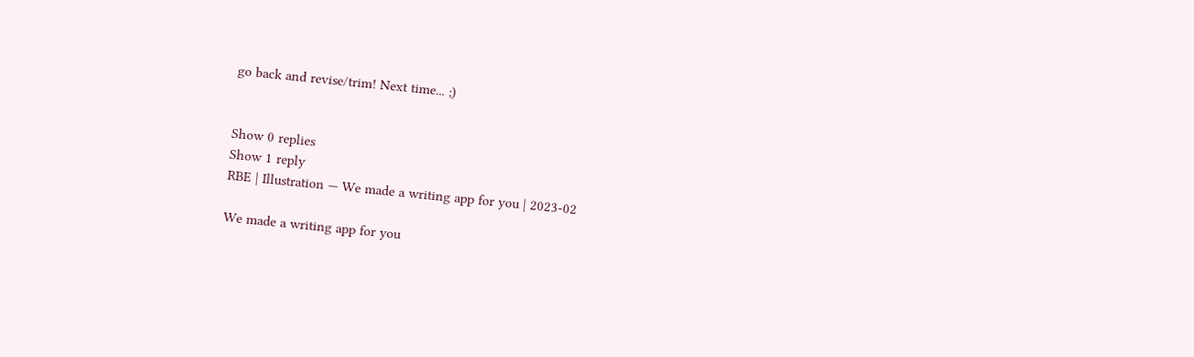go back and revise/trim! Next time... ;)


Show 0 replies
Show 1 reply
RBE | Illustration — We made a writing app for you | 2023-02

We made a writing app for you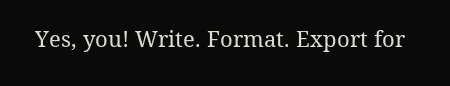Yes, you! Write. Format. Export for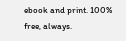ebook and print. 100% free, always.